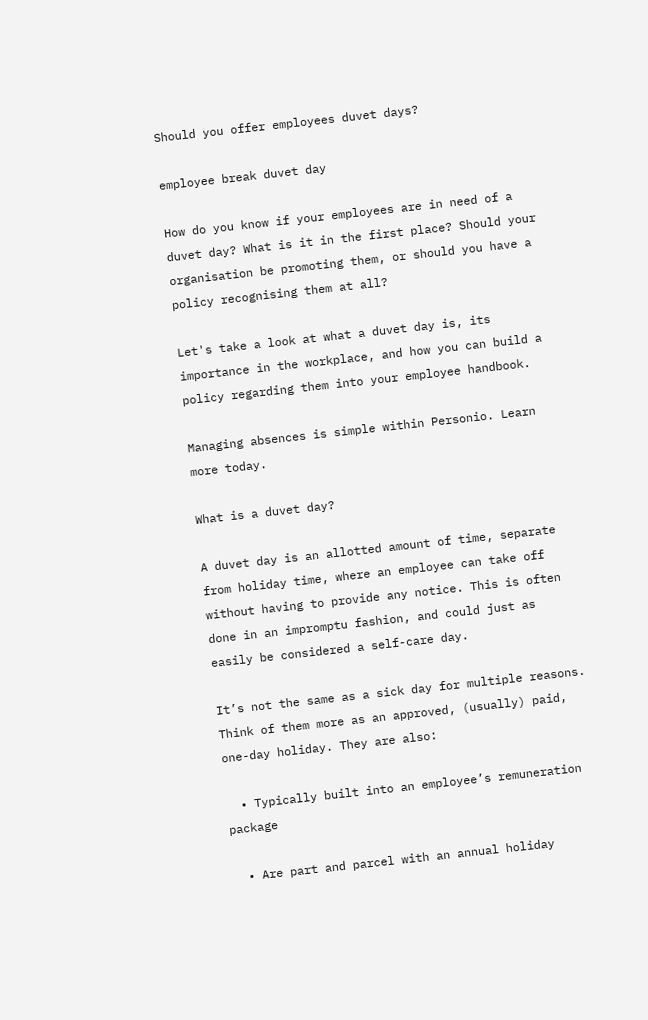Should you offer employees duvet days?

employee break duvet day

How do you know if your employees are in need of a duvet day? What is it in the first place? Should your organisation be promoting them, or should you have a policy recognising them at all?

Let's take a look at what a duvet day is, its importance in the workplace, and how you can build a policy regarding them into your employee handbook.

Managing absences is simple within Personio. Learn more today.

What is a duvet day?

A duvet day is an allotted amount of time, separate from holiday time, where an employee can take off without having to provide any notice. This is often done in an impromptu fashion, and could just as easily be considered a self-care day.

It’s not the same as a sick day for multiple reasons. Think of them more as an approved, (usually) paid, one-day holiday. They are also:

  • Typically built into an employee’s remuneration package

  • Are part and parcel with an annual holiday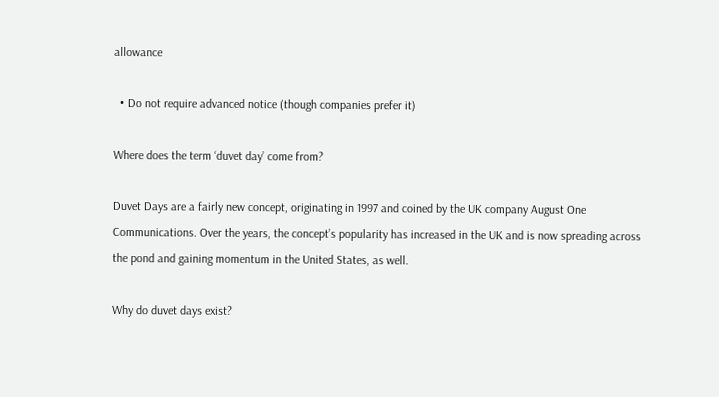allowance

  • Do not require advanced notice (though companies prefer it)

Where does the term ‘duvet day’ come from?

Duvet Days are a fairly new concept, originating in 1997 and coined by the UK company August One Communications. Over the years, the concept’s popularity has increased in the UK and is now spreading across the pond and gaining momentum in the United States, as well.

Why do duvet days exist?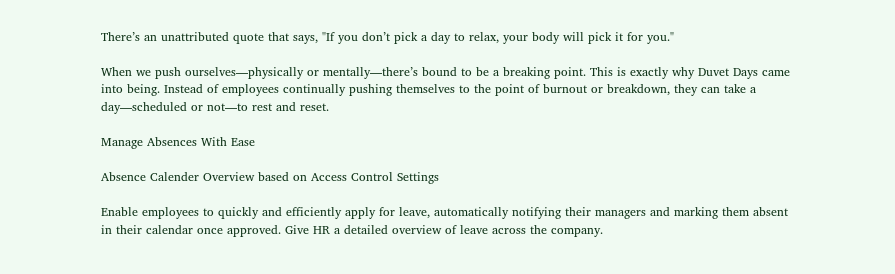There’s an unattributed quote that says, "If you don’t pick a day to relax, your body will pick it for you."

When we push ourselves—physically or mentally—there’s bound to be a breaking point. This is exactly why Duvet Days came into being. Instead of employees continually pushing themselves to the point of burnout or breakdown, they can take a day—scheduled or not—to rest and reset.

Manage Absences With Ease

Absence Calender Overview based on Access Control Settings

Enable employees to quickly and efficiently apply for leave, automatically notifying their managers and marking them absent in their calendar once approved. Give HR a detailed overview of leave across the company.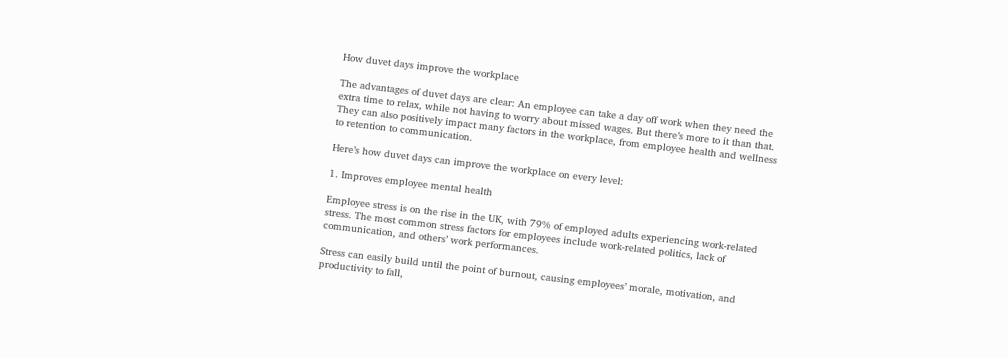How duvet days improve the workplace

The advantages of duvet days are clear: An employee can take a day off work when they need the extra time to relax, while not having to worry about missed wages. But there’s more to it than that. They can also positively impact many factors in the workplace, from employee health and wellness to retention to communication.

Here’s how duvet days can improve the workplace on every level:

1. Improves employee mental health

Employee stress is on the rise in the UK, with 79% of employed adults experiencing work-related stress. The most common stress factors for employees include work-related politics, lack of communication, and others’ work performances.

Stress can easily build until the point of burnout, causing employees’ morale, motivation, and productivity to fall,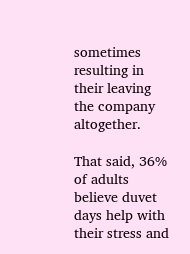sometimes resulting in their leaving the company altogether.

That said, 36% of adults believe duvet days help with their stress and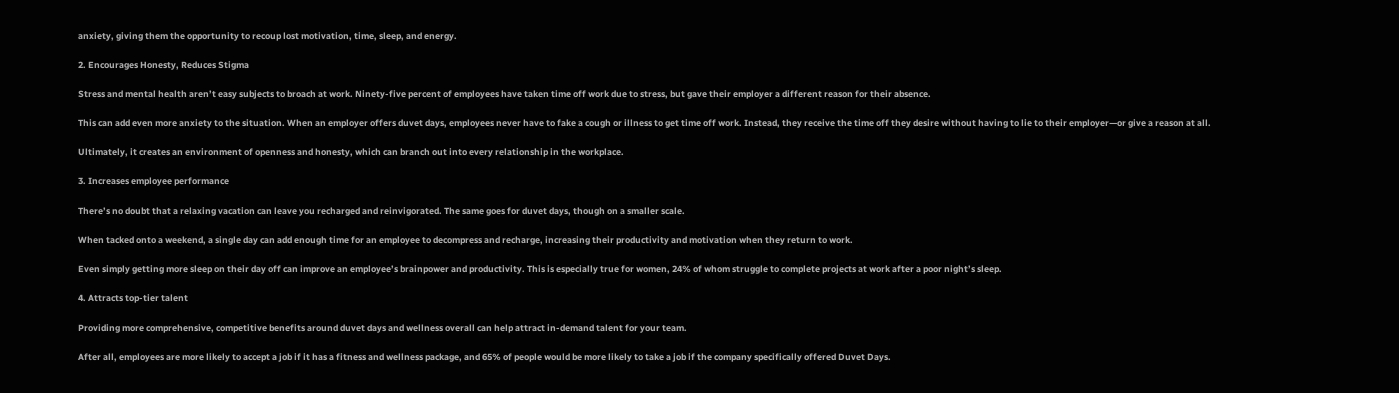anxiety, giving them the opportunity to recoup lost motivation, time, sleep, and energy.

2. Encourages Honesty, Reduces Stigma

Stress and mental health aren’t easy subjects to broach at work. Ninety-five percent of employees have taken time off work due to stress, but gave their employer a different reason for their absence.

This can add even more anxiety to the situation. When an employer offers duvet days, employees never have to fake a cough or illness to get time off work. Instead, they receive the time off they desire without having to lie to their employer—or give a reason at all.

Ultimately, it creates an environment of openness and honesty, which can branch out into every relationship in the workplace.

3. Increases employee performance

There’s no doubt that a relaxing vacation can leave you recharged and reinvigorated. The same goes for duvet days, though on a smaller scale.

When tacked onto a weekend, a single day can add enough time for an employee to decompress and recharge, increasing their productivity and motivation when they return to work.

Even simply getting more sleep on their day off can improve an employee’s brainpower and productivity. This is especially true for women, 24% of whom struggle to complete projects at work after a poor night’s sleep.

4. Attracts top-tier talent

Providing more comprehensive, competitive benefits around duvet days and wellness overall can help attract in-demand talent for your team.

After all, employees are more likely to accept a job if it has a fitness and wellness package, and 65% of people would be more likely to take a job if the company specifically offered Duvet Days.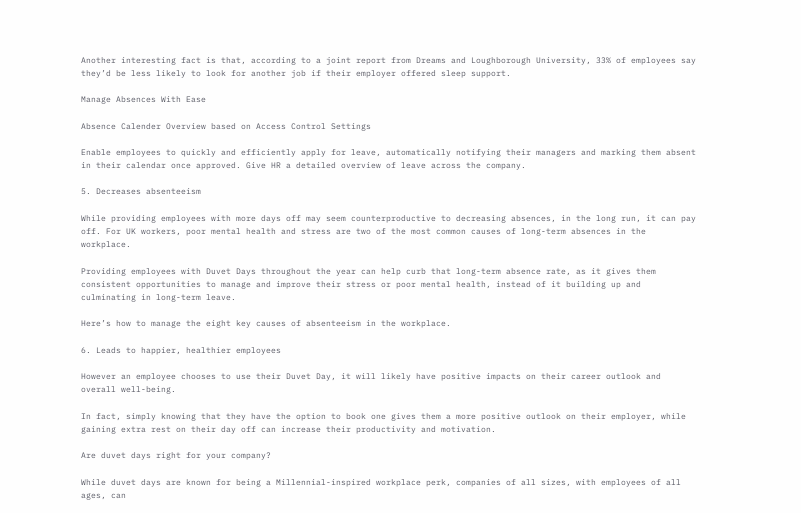Another interesting fact is that, according to a joint report from Dreams and Loughborough University, 33% of employees say they’d be less likely to look for another job if their employer offered sleep support.

Manage Absences With Ease

Absence Calender Overview based on Access Control Settings

Enable employees to quickly and efficiently apply for leave, automatically notifying their managers and marking them absent in their calendar once approved. Give HR a detailed overview of leave across the company.

5. Decreases absenteeism

While providing employees with more days off may seem counterproductive to decreasing absences, in the long run, it can pay off. For UK workers, poor mental health and stress are two of the most common causes of long-term absences in the workplace.

Providing employees with Duvet Days throughout the year can help curb that long-term absence rate, as it gives them consistent opportunities to manage and improve their stress or poor mental health, instead of it building up and culminating in long-term leave.

Here’s how to manage the eight key causes of absenteeism in the workplace.

6. Leads to happier, healthier employees

However an employee chooses to use their Duvet Day, it will likely have positive impacts on their career outlook and overall well-being.

In fact, simply knowing that they have the option to book one gives them a more positive outlook on their employer, while gaining extra rest on their day off can increase their productivity and motivation.

Are duvet days right for your company?

While duvet days are known for being a Millennial-inspired workplace perk, companies of all sizes, with employees of all ages, can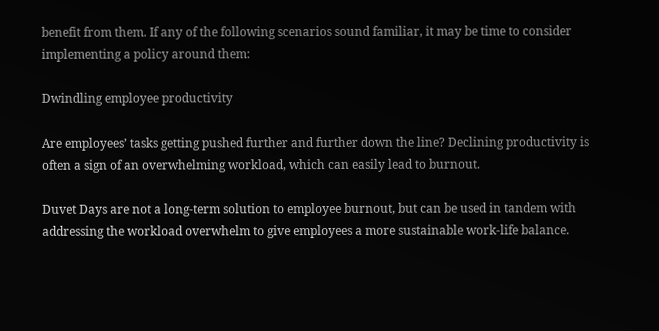benefit from them. If any of the following scenarios sound familiar, it may be time to consider implementing a policy around them:

Dwindling employee productivity

Are employees’ tasks getting pushed further and further down the line? Declining productivity is often a sign of an overwhelming workload, which can easily lead to burnout.

Duvet Days are not a long-term solution to employee burnout, but can be used in tandem with addressing the workload overwhelm to give employees a more sustainable work-life balance.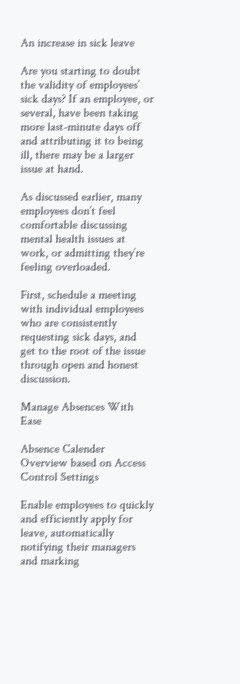An increase in sick leave

Are you starting to doubt the validity of employees’ sick days? If an employee, or several, have been taking more last-minute days off and attributing it to being ill, there may be a larger issue at hand.

As discussed earlier, many employees don’t feel comfortable discussing mental health issues at work, or admitting they’re feeling overloaded.

First, schedule a meeting with individual employees who are consistently requesting sick days, and get to the root of the issue through open and honest discussion.

Manage Absences With Ease

Absence Calender Overview based on Access Control Settings

Enable employees to quickly and efficiently apply for leave, automatically notifying their managers and marking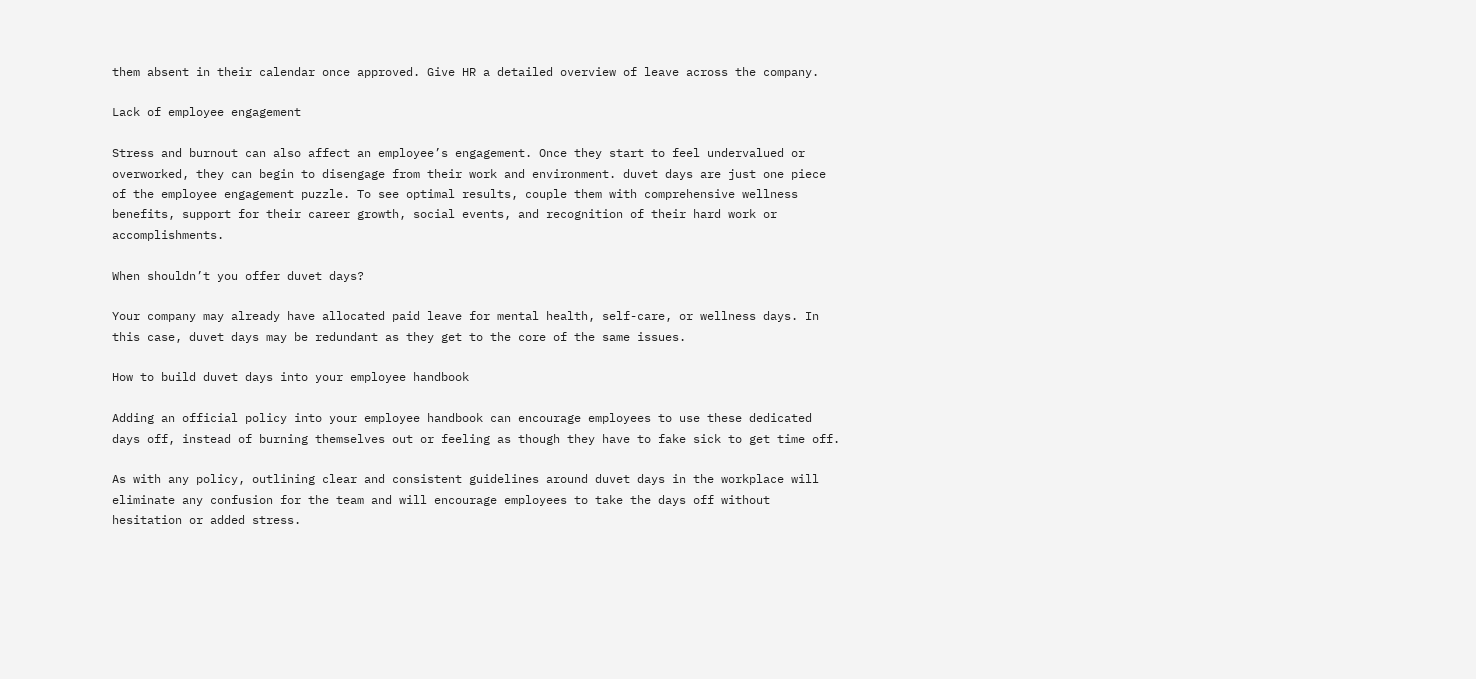them absent in their calendar once approved. Give HR a detailed overview of leave across the company.

Lack of employee engagement

Stress and burnout can also affect an employee’s engagement. Once they start to feel undervalued or overworked, they can begin to disengage from their work and environment. duvet days are just one piece of the employee engagement puzzle. To see optimal results, couple them with comprehensive wellness benefits, support for their career growth, social events, and recognition of their hard work or accomplishments.

When shouldn’t you offer duvet days?

Your company may already have allocated paid leave for mental health, self-care, or wellness days. In this case, duvet days may be redundant as they get to the core of the same issues.

How to build duvet days into your employee handbook

Adding an official policy into your employee handbook can encourage employees to use these dedicated days off, instead of burning themselves out or feeling as though they have to fake sick to get time off.

As with any policy, outlining clear and consistent guidelines around duvet days in the workplace will eliminate any confusion for the team and will encourage employees to take the days off without hesitation or added stress.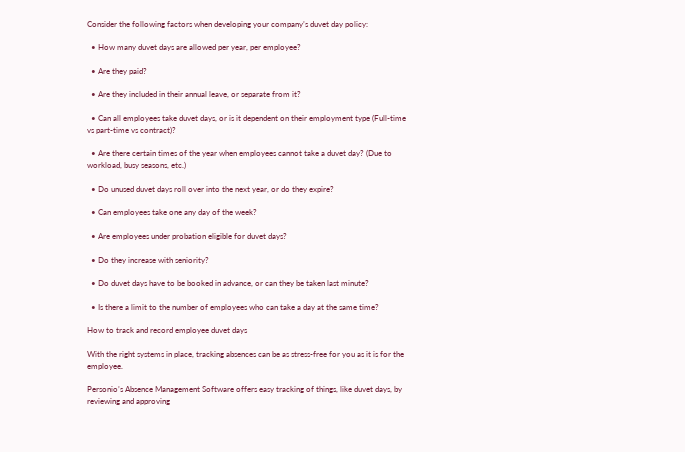Consider the following factors when developing your company’s duvet day policy:

  • How many duvet days are allowed per year, per employee?

  • Are they paid?

  • Are they included in their annual leave, or separate from it?

  • Can all employees take duvet days, or is it dependent on their employment type (Full-time vs part-time vs contract)?

  • Are there certain times of the year when employees cannot take a duvet day? (Due to workload, busy seasons, etc.)

  • Do unused duvet days roll over into the next year, or do they expire?

  • Can employees take one any day of the week?

  • Are employees under probation eligible for duvet days?

  • Do they increase with seniority?

  • Do duvet days have to be booked in advance, or can they be taken last minute?

  • Is there a limit to the number of employees who can take a day at the same time?

How to track and record employee duvet days

With the right systems in place, tracking absences can be as stress-free for you as it is for the employee.

Personio’s Absence Management Software offers easy tracking of things, like duvet days, by reviewing and approving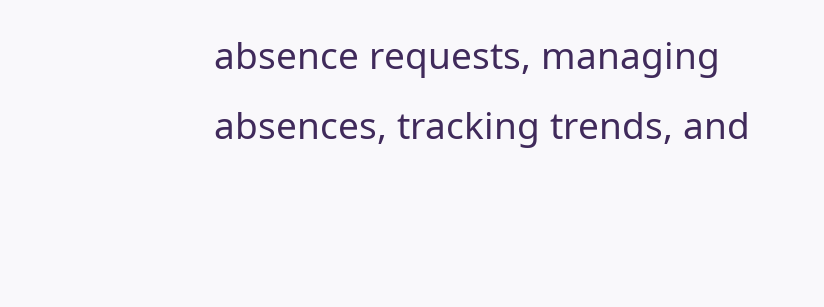absence requests, managing absences, tracking trends, and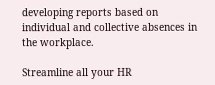developing reports based on individual and collective absences in the workplace.

Streamline all your HR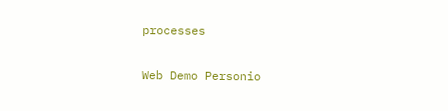processes

Web Demo Personio